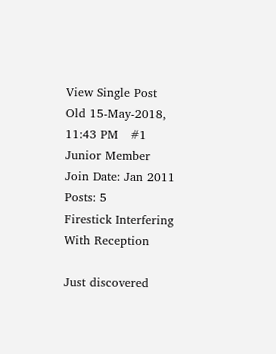View Single Post
Old 15-May-2018, 11:43 PM   #1
Junior Member
Join Date: Jan 2011
Posts: 5
Firestick Interfering With Reception

Just discovered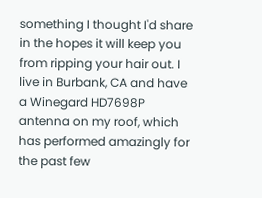something I thought I'd share in the hopes it will keep you from ripping your hair out. I live in Burbank, CA and have a Winegard HD7698P antenna on my roof, which has performed amazingly for the past few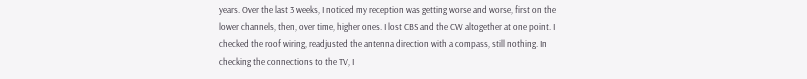years. Over the last 3 weeks, I noticed my reception was getting worse and worse, first on the lower channels, then, over time, higher ones. I lost CBS and the CW altogether at one point. I checked the roof wiring, readjusted the antenna direction with a compass, still nothing. In checking the connections to the TV, I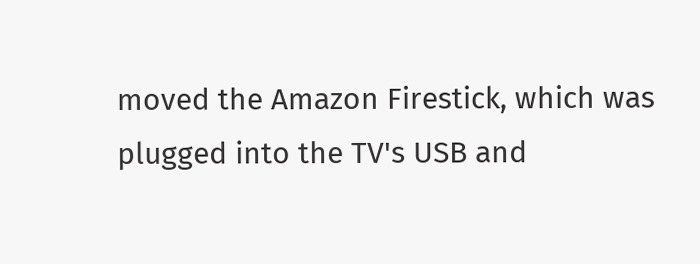moved the Amazon Firestick, which was plugged into the TV's USB and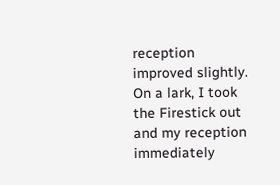reception improved slightly. On a lark, I took the Firestick out and my reception immediately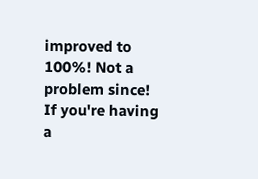improved to 100%! Not a problem since! If you're having a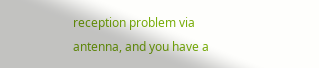reception problem via antenna, and you have a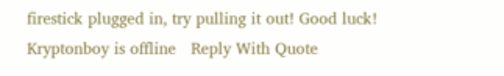firestick plugged in, try pulling it out! Good luck!
Kryptonboy is offline   Reply With Quote